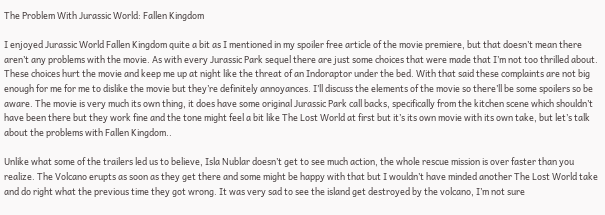The Problem With Jurassic World: Fallen Kingdom

I enjoyed Jurassic World Fallen Kingdom quite a bit as I mentioned in my spoiler free article of the movie premiere, but that doesn’t mean there aren’t any problems with the movie. As with every Jurassic Park sequel there are just some choices that were made that I’m not too thrilled about. These choices hurt the movie and keep me up at night like the threat of an Indoraptor under the bed. With that said these complaints are not big enough for me for me to dislike the movie but they’re definitely annoyances. I’ll discuss the elements of the movie so there’ll be some spoilers so be aware. The movie is very much its own thing, it does have some original Jurassic Park call backs, specifically from the kitchen scene which shouldn’t have been there but they work fine and the tone might feel a bit like The Lost World at first but it’s its own movie with its own take, but let’s talk about the problems with Fallen Kingdom..

Unlike what some of the trailers led us to believe, Isla Nublar doesn’t get to see much action, the whole rescue mission is over faster than you realize. The Volcano erupts as soon as they get there and some might be happy with that but I wouldn’t have minded another The Lost World take and do right what the previous time they got wrong. It was very sad to see the island get destroyed by the volcano, I’m not sure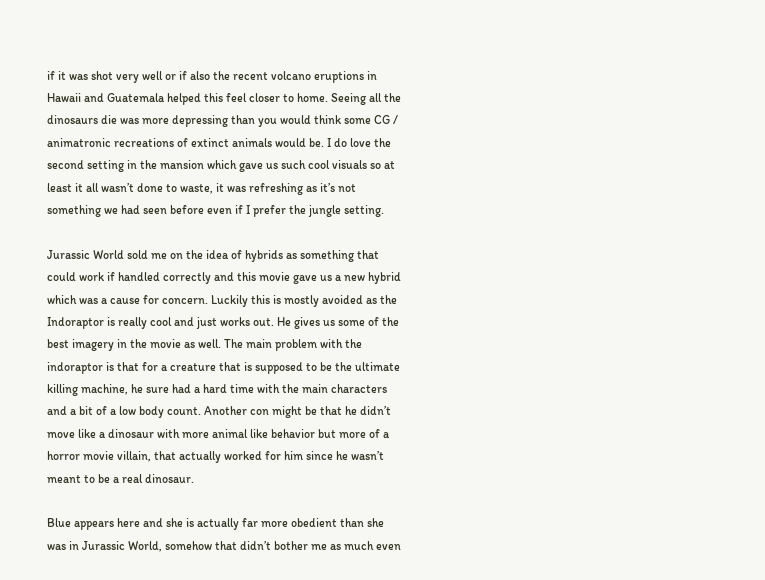if it was shot very well or if also the recent volcano eruptions in Hawaii and Guatemala helped this feel closer to home. Seeing all the dinosaurs die was more depressing than you would think some CG / animatronic recreations of extinct animals would be. I do love the second setting in the mansion which gave us such cool visuals so at least it all wasn’t done to waste, it was refreshing as it’s not something we had seen before even if I prefer the jungle setting.

Jurassic World sold me on the idea of hybrids as something that could work if handled correctly and this movie gave us a new hybrid which was a cause for concern. Luckily this is mostly avoided as the Indoraptor is really cool and just works out. He gives us some of the best imagery in the movie as well. The main problem with the indoraptor is that for a creature that is supposed to be the ultimate killing machine, he sure had a hard time with the main characters and a bit of a low body count. Another con might be that he didn’t move like a dinosaur with more animal like behavior but more of a horror movie villain, that actually worked for him since he wasn’t meant to be a real dinosaur.

Blue appears here and she is actually far more obedient than she was in Jurassic World, somehow that didn’t bother me as much even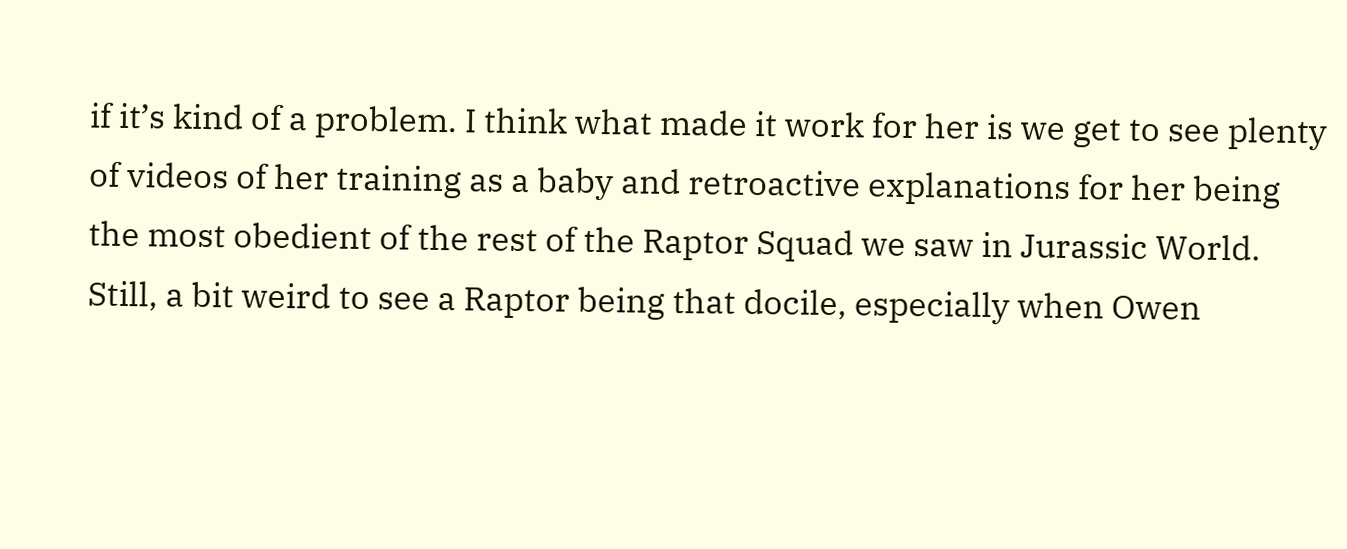if it’s kind of a problem. I think what made it work for her is we get to see plenty of videos of her training as a baby and retroactive explanations for her being the most obedient of the rest of the Raptor Squad we saw in Jurassic World. Still, a bit weird to see a Raptor being that docile, especially when Owen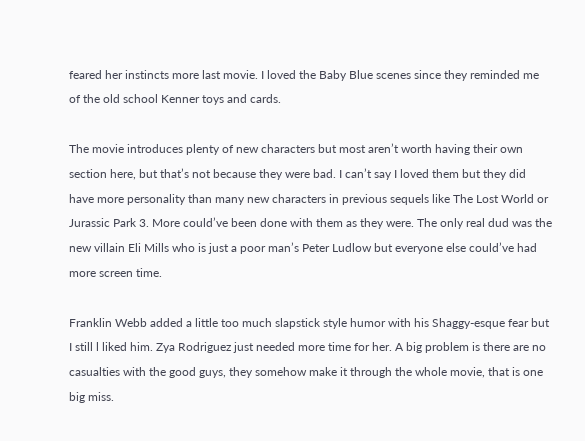feared her instincts more last movie. I loved the Baby Blue scenes since they reminded me of the old school Kenner toys and cards.

The movie introduces plenty of new characters but most aren’t worth having their own section here, but that’s not because they were bad. I can’t say I loved them but they did have more personality than many new characters in previous sequels like The Lost World or Jurassic Park 3. More could’ve been done with them as they were. The only real dud was the new villain Eli Mills who is just a poor man’s Peter Ludlow but everyone else could’ve had more screen time.

Franklin Webb added a little too much slapstick style humor with his Shaggy-esque fear but I still l liked him. Zya Rodriguez just needed more time for her. A big problem is there are no casualties with the good guys, they somehow make it through the whole movie, that is one big miss.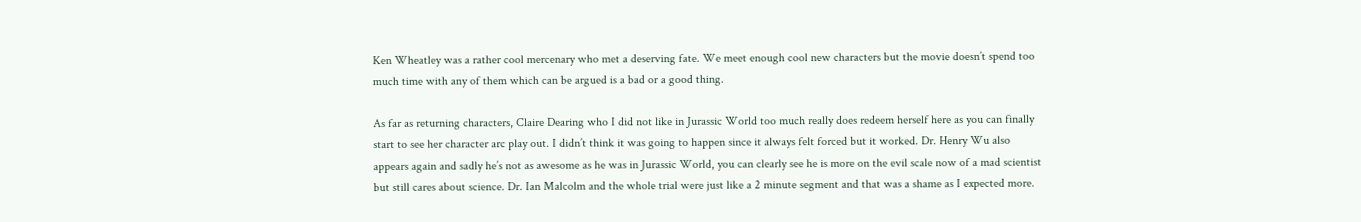Ken Wheatley was a rather cool mercenary who met a deserving fate. We meet enough cool new characters but the movie doesn’t spend too much time with any of them which can be argued is a bad or a good thing.

As far as returning characters, Claire Dearing who I did not like in Jurassic World too much really does redeem herself here as you can finally start to see her character arc play out. I didn’t think it was going to happen since it always felt forced but it worked. Dr. Henry Wu also appears again and sadly he’s not as awesome as he was in Jurassic World, you can clearly see he is more on the evil scale now of a mad scientist but still cares about science. Dr. Ian Malcolm and the whole trial were just like a 2 minute segment and that was a shame as I expected more.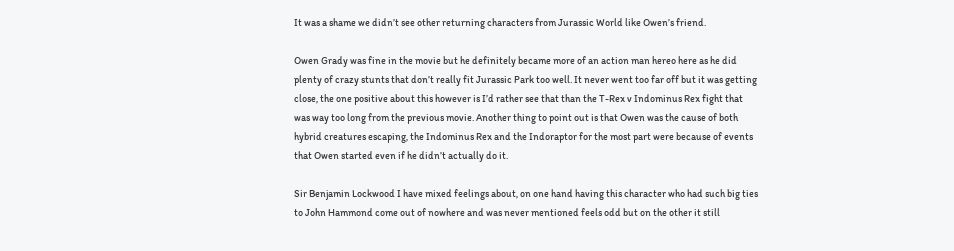It was a shame we didn’t see other returning characters from Jurassic World like Owen’s friend.

Owen Grady was fine in the movie but he definitely became more of an action man hereo here as he did plenty of crazy stunts that don’t really fit Jurassic Park too well. It never went too far off but it was getting close, the one positive about this however is I’d rather see that than the T-Rex v Indominus Rex fight that was way too long from the previous movie. Another thing to point out is that Owen was the cause of both hybrid creatures escaping, the Indominus Rex and the Indoraptor for the most part were because of events that Owen started even if he didn’t actually do it.

Sir Benjamin Lockwood I have mixed feelings about, on one hand having this character who had such big ties to John Hammond come out of nowhere and was never mentioned feels odd but on the other it still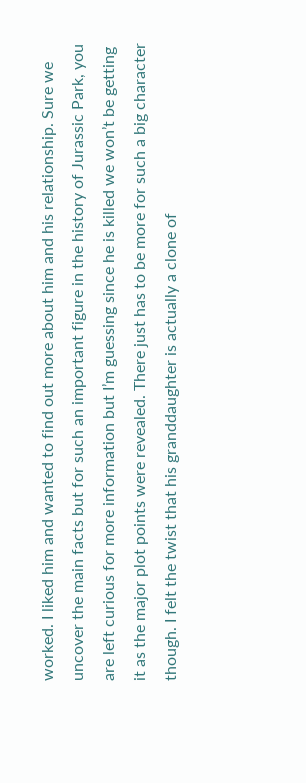worked. I liked him and wanted to find out more about him and his relationship. Sure we uncover the main facts but for such an important figure in the history of Jurassic Park, you are left curious for more information but I’m guessing since he is killed we won’t be getting it as the major plot points were revealed. There just has to be more for such a big character though. I felt the twist that his granddaughter is actually a clone of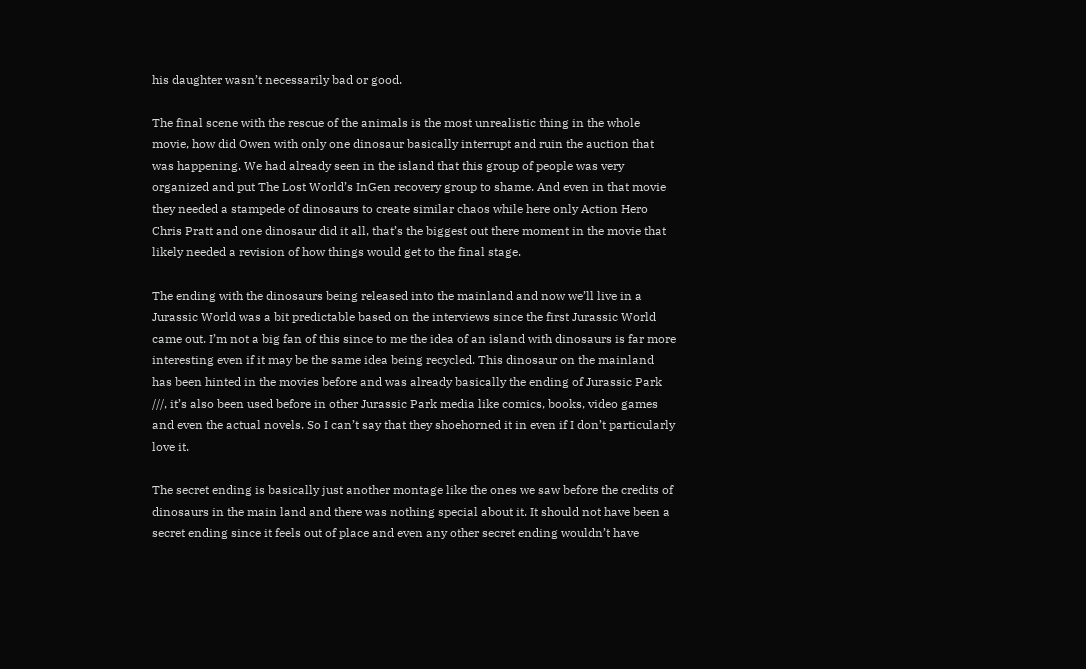his daughter wasn’t necessarily bad or good.

The final scene with the rescue of the animals is the most unrealistic thing in the whole movie, how did Owen with only one dinosaur basically interrupt and ruin the auction that was happening. We had already seen in the island that this group of people was very organized and put The Lost World’s InGen recovery group to shame. And even in that movie they needed a stampede of dinosaurs to create similar chaos while here only Action Hero Chris Pratt and one dinosaur did it all, that’s the biggest out there moment in the movie that likely needed a revision of how things would get to the final stage.

The ending with the dinosaurs being released into the mainland and now we’ll live in a Jurassic World was a bit predictable based on the interviews since the first Jurassic World came out. I’m not a big fan of this since to me the idea of an island with dinosaurs is far more interesting even if it may be the same idea being recycled. This dinosaur on the mainland has been hinted in the movies before and was already basically the ending of Jurassic Park ///, it’s also been used before in other Jurassic Park media like comics, books, video games and even the actual novels. So I can’t say that they shoehorned it in even if I don’t particularly love it.

The secret ending is basically just another montage like the ones we saw before the credits of dinosaurs in the main land and there was nothing special about it. It should not have been a secret ending since it feels out of place and even any other secret ending wouldn’t have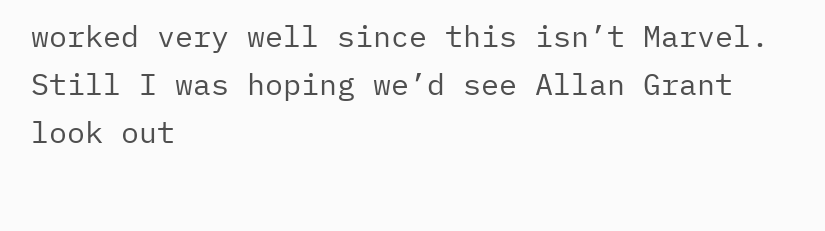worked very well since this isn’t Marvel. Still I was hoping we’d see Allan Grant look out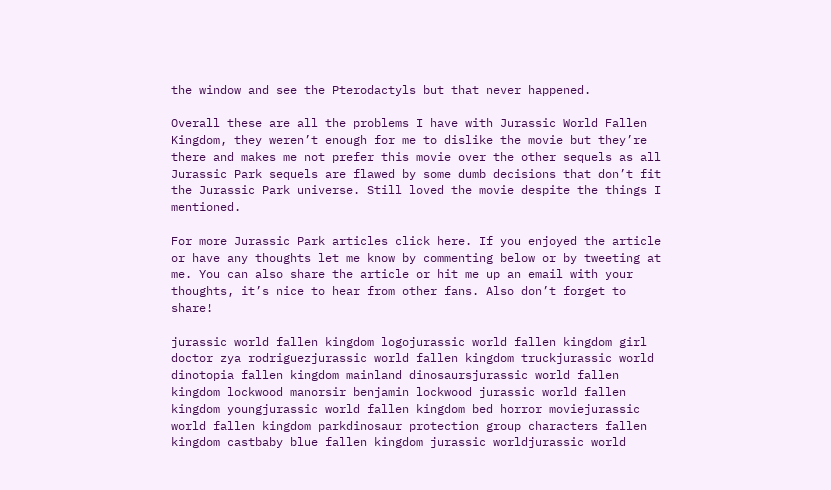the window and see the Pterodactyls but that never happened.

Overall these are all the problems I have with Jurassic World Fallen Kingdom, they weren’t enough for me to dislike the movie but they’re there and makes me not prefer this movie over the other sequels as all Jurassic Park sequels are flawed by some dumb decisions that don’t fit the Jurassic Park universe. Still loved the movie despite the things I mentioned.

For more Jurassic Park articles click here. If you enjoyed the article or have any thoughts let me know by commenting below or by tweeting at me. You can also share the article or hit me up an email with your thoughts, it’s nice to hear from other fans. Also don’t forget to share!

jurassic world fallen kingdom logojurassic world fallen kingdom girl doctor zya rodriguezjurassic world fallen kingdom truckjurassic world dinotopia fallen kingdom mainland dinosaursjurassic world fallen kingdom lockwood manorsir benjamin lockwood jurassic world fallen kingdom youngjurassic world fallen kingdom bed horror moviejurassic world fallen kingdom parkdinosaur protection group characters fallen kingdom castbaby blue fallen kingdom jurassic worldjurassic world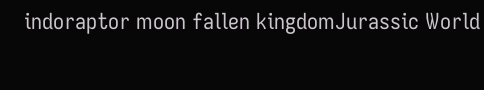indoraptor moon fallen kingdomJurassic World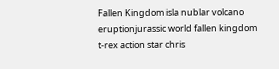Fallen Kingdom isla nublar volcano eruptionjurassic world fallen kingdom t-rex action star chris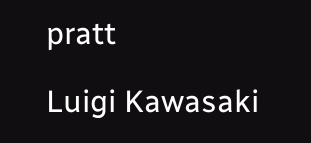pratt

Luigi Kawasaki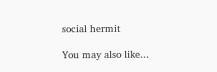social hermit

You may also like...